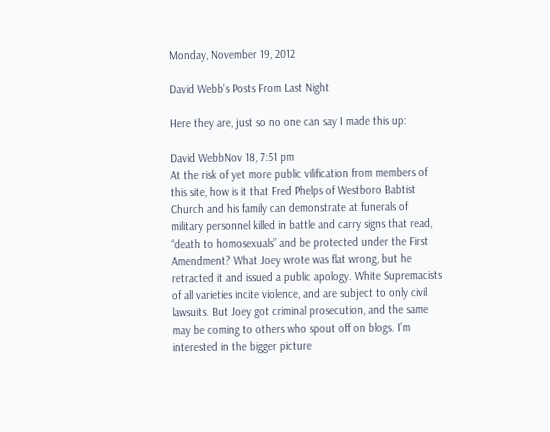Monday, November 19, 2012

David Webb's Posts From Last Night

Here they are, just so no one can say I made this up:

David WebbNov 18, 7:51 pm
At the risk of yet more public vilification from members of this site, how is it that Fred Phelps of Westboro Babtist Church and his family can demonstrate at funerals of military personnel killed in battle and carry signs that read, “death to homosexuals” and be protected under the First Amendment? What Joey wrote was flat wrong, but he retracted it and issued a public apology. White Supremacists of all varieties incite violence, and are subject to only civil lawsuits. But Joey got criminal prosecution, and the same may be coming to others who spout off on blogs. I’m interested in the bigger picture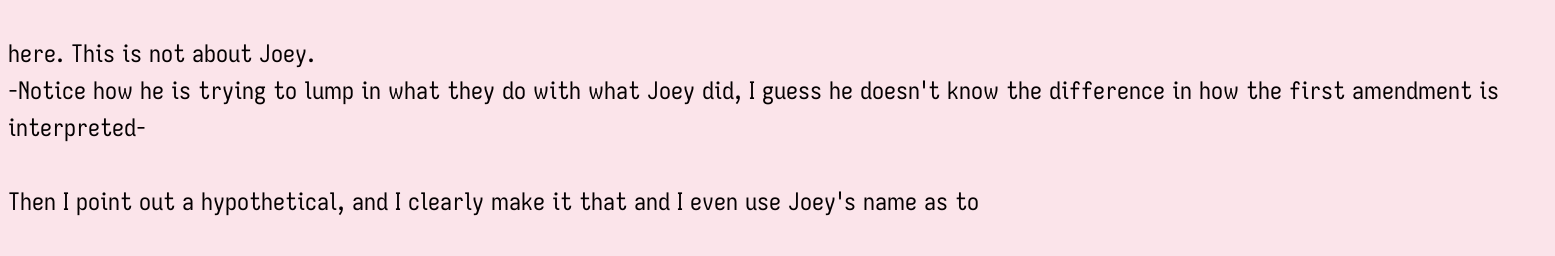here. This is not about Joey.
-Notice how he is trying to lump in what they do with what Joey did, I guess he doesn't know the difference in how the first amendment is interpreted-

Then I point out a hypothetical, and I clearly make it that and I even use Joey's name as to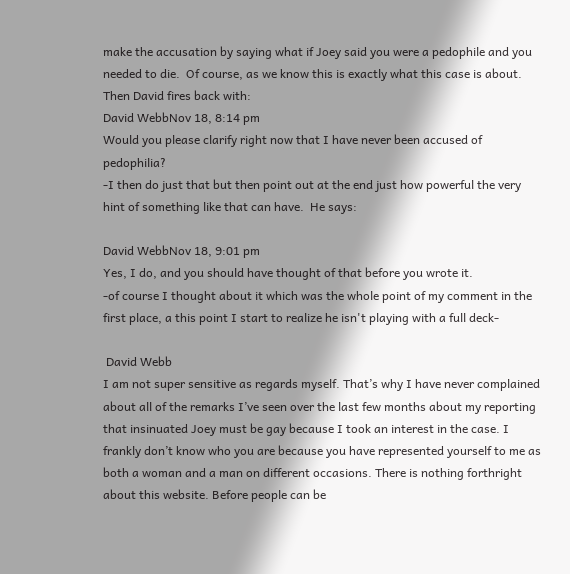make the accusation by saying what if Joey said you were a pedophile and you needed to die.  Of course, as we know this is exactly what this case is about.  Then David fires back with:
David WebbNov 18, 8:14 pm
Would you please clarify right now that I have never been accused of pedophilia?
-I then do just that but then point out at the end just how powerful the very hint of something like that can have.  He says:

David WebbNov 18, 9:01 pm
Yes, I do, and you should have thought of that before you wrote it.
-of course I thought about it which was the whole point of my comment in the first place, a this point I start to realize he isn't playing with a full deck-

 David Webb
I am not super sensitive as regards myself. That’s why I have never complained about all of the remarks I’ve seen over the last few months about my reporting that insinuated Joey must be gay because I took an interest in the case. I frankly don’t know who you are because you have represented yourself to me as both a woman and a man on different occasions. There is nothing forthright about this website. Before people can be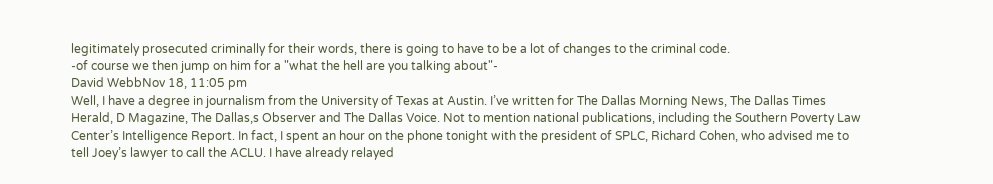legitimately prosecuted criminally for their words, there is going to have to be a lot of changes to the criminal code.
-of course we then jump on him for a "what the hell are you talking about"-
David WebbNov 18, 11:05 pm
Well, I have a degree in journalism from the University of Texas at Austin. I’ve written for The Dallas Morning News, The Dallas Times Herald, D Magazine, The Dallas,s Observer and The Dallas Voice. Not to mention national publications, including the Southern Poverty Law Center’s Intelligence Report. In fact, I spent an hour on the phone tonight with the president of SPLC, Richard Cohen, who advised me to tell Joey’s lawyer to call the ACLU. I have already relayed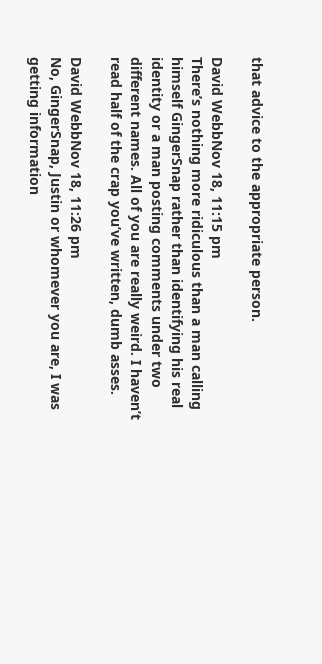that advice to the appropriate person.

David WebbNov 18, 11:15 pm
There’s nothing more ridiculous than a man calling himself GingerSnap rather than identifying his real identity or a man posting comments under two different names. All of you are really weird. I haven’t read half of the crap you’ve written, dumb asses.

David WebbNov 18, 11:26 pm
No, GingerSnap, Justin or whomever you are, I was getting information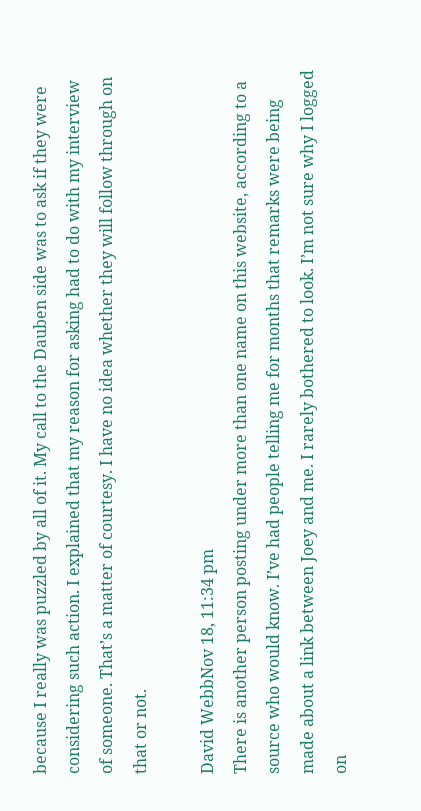because I really was puzzled by all of it. My call to the Dauben side was to ask if they were considering such action. I explained that my reason for asking had to do with my interview of someone. That’s a matter of courtesy. I have no idea whether they will follow through on that or not.

David WebbNov 18, 11:34 pm
There is another person posting under more than one name on this website, according to a source who would know. I’ve had people telling me for months that remarks were being made about a link between Joey and me. I rarely bothered to look. I’m not sure why I logged on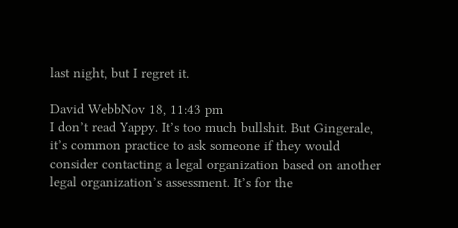last night, but I regret it.

David WebbNov 18, 11:43 pm
I don’t read Yappy. It’s too much bullshit. But Gingerale, it’s common practice to ask someone if they would consider contacting a legal organization based on another legal organization’s assessment. It’s for the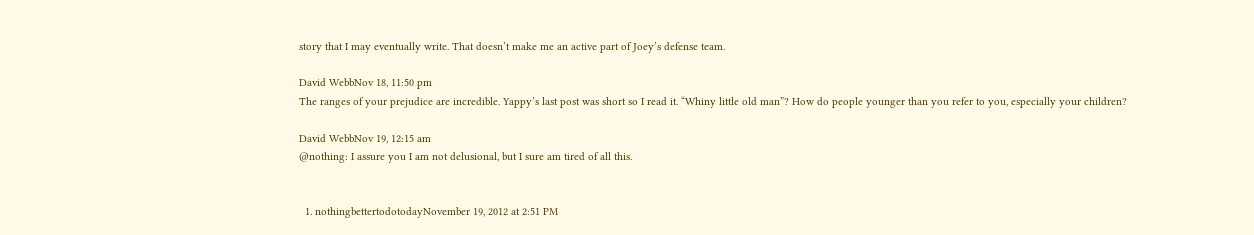story that I may eventually write. That doesn’t make me an active part of Joey’s defense team.

David WebbNov 18, 11:50 pm
The ranges of your prejudice are incredible. Yappy’s last post was short so I read it. “Whiny little old man”? How do people younger than you refer to you, especially your children?

David WebbNov 19, 12:15 am
@nothing: I assure you I am not delusional, but I sure am tired of all this.


  1. nothingbettertodotodayNovember 19, 2012 at 2:51 PM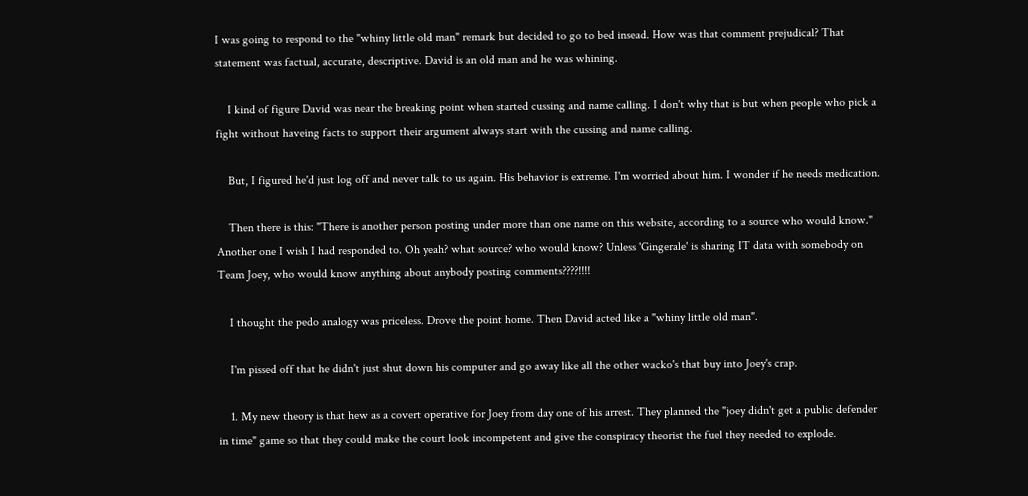I was going to respond to the "whiny little old man" remark but decided to go to bed insead. How was that comment prejudical? That statement was factual, accurate, descriptive. David is an old man and he was whining.

    I kind of figure David was near the breaking point when started cussing and name calling. I don't why that is but when people who pick a fight without haveing facts to support their argument always start with the cussing and name calling.

    But, I figured he'd just log off and never talk to us again. His behavior is extreme. I'm worried about him. I wonder if he needs medication.

    Then there is this: "There is another person posting under more than one name on this website, according to a source who would know." Another one I wish I had responded to. Oh yeah? what source? who would know? Unless 'Gingerale' is sharing IT data with somebody on Team Joey, who would know anything about anybody posting comments????!!!!

    I thought the pedo analogy was priceless. Drove the point home. Then David acted like a "whiny little old man".

    I'm pissed off that he didn't just shut down his computer and go away like all the other wacko's that buy into Joey's crap.

    1. My new theory is that hew as a covert operative for Joey from day one of his arrest. They planned the "joey didn't get a public defender in time" game so that they could make the court look incompetent and give the conspiracy theorist the fuel they needed to explode.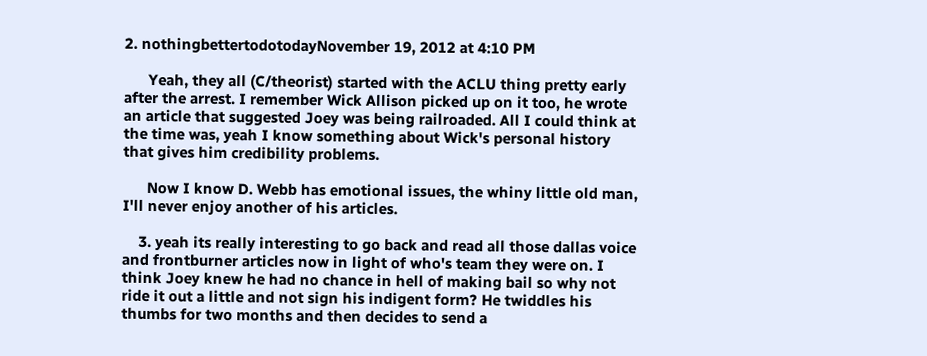2. nothingbettertodotodayNovember 19, 2012 at 4:10 PM

      Yeah, they all (C/theorist) started with the ACLU thing pretty early after the arrest. I remember Wick Allison picked up on it too, he wrote an article that suggested Joey was being railroaded. All I could think at the time was, yeah I know something about Wick's personal history that gives him credibility problems.

      Now I know D. Webb has emotional issues, the whiny little old man, I'll never enjoy another of his articles.

    3. yeah its really interesting to go back and read all those dallas voice and frontburner articles now in light of who's team they were on. I think Joey knew he had no chance in hell of making bail so why not ride it out a little and not sign his indigent form? He twiddles his thumbs for two months and then decides to send a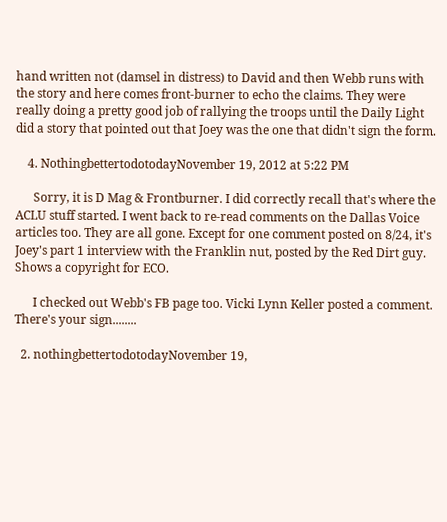hand written not (damsel in distress) to David and then Webb runs with the story and here comes front-burner to echo the claims. They were really doing a pretty good job of rallying the troops until the Daily Light did a story that pointed out that Joey was the one that didn't sign the form.

    4. NothingbettertodotodayNovember 19, 2012 at 5:22 PM

      Sorry, it is D Mag & Frontburner. I did correctly recall that's where the ACLU stuff started. I went back to re-read comments on the Dallas Voice articles too. They are all gone. Except for one comment posted on 8/24, it's Joey's part 1 interview with the Franklin nut, posted by the Red Dirt guy. Shows a copyright for ECO.

      I checked out Webb's FB page too. Vicki Lynn Keller posted a comment. There's your sign........

  2. nothingbettertodotodayNovember 19,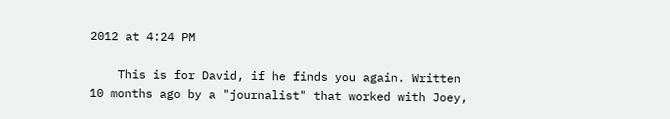2012 at 4:24 PM

    This is for David, if he finds you again. Written 10 months ago by a "journalist" that worked with Joey,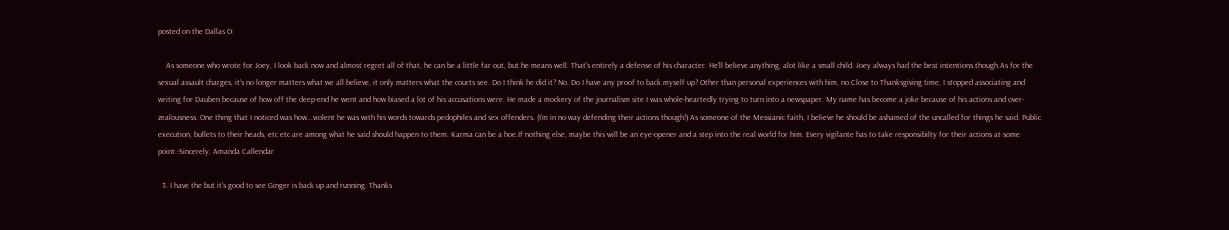posted on the Dallas O:

    As someone who wrote for Joey, I look back now and almost regret all of that, he can be a little far out, but he means well. That's entirely a defense of his character. He'll believe anything, alot like a small child. Joey always had the best intentions though.As for the sexual assault charges, it's no longer matters what we all believe, it only matters what the courts see. Do I think he did it? No. Do I have any proof to back myself up? Other than personal experiences with him, no.Close to Thanksgiving time, I stopped associating and writing for Dauben because of how off the deep-end he went and how biased a lot of his accusations were. He made a mockery of the journalism site I was whole-heartedly trying to turn into a newspaper. My name has become a joke because of his actions and over-zealousness. One thing that I noticed was how...violent he was with his words towards pedophiles and sex offenders. (I'm in no way defending their actions though!) As someone of the Messianic faith, I believe he should be ashamed of the uncalled for things he said. Public execution, bullets to their heads, etc etc are among what he said should happen to them. Karma can be a hoe.If nothing else, maybe this will be an eye-opener and a step into the real world for him. Every vigilante has to take responsibilty for their actions at some point.-Sincerely, Amanda Callendar

  3. I have the but it's good to see Ginger is back up and running. Thanks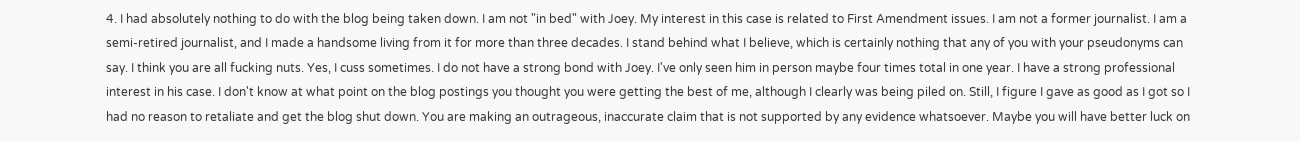4. I had absolutely nothing to do with the blog being taken down. I am not "in bed" with Joey. My interest in this case is related to First Amendment issues. I am not a former journalist. I am a semi-retired journalist, and I made a handsome living from it for more than three decades. I stand behind what I believe, which is certainly nothing that any of you with your pseudonyms can say. I think you are all fucking nuts. Yes, I cuss sometimes. I do not have a strong bond with Joey. I've only seen him in person maybe four times total in one year. I have a strong professional interest in his case. I don't know at what point on the blog postings you thought you were getting the best of me, although I clearly was being piled on. Still, I figure I gave as good as I got so I had no reason to retaliate and get the blog shut down. You are making an outrageous, inaccurate claim that is not supported by any evidence whatsoever. Maybe you will have better luck on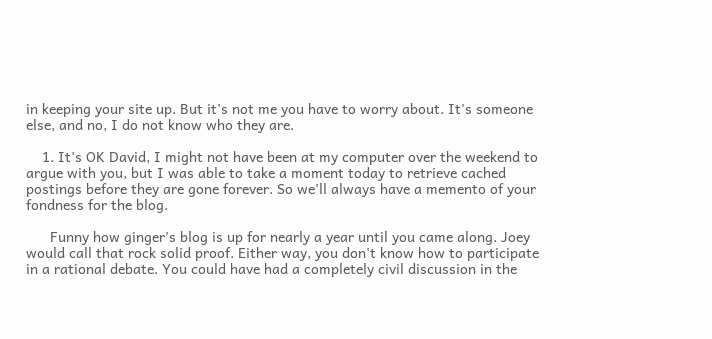in keeping your site up. But it's not me you have to worry about. It's someone else, and no, I do not know who they are.

    1. It's OK David, I might not have been at my computer over the weekend to argue with you, but I was able to take a moment today to retrieve cached postings before they are gone forever. So we'll always have a memento of your fondness for the blog.

      Funny how ginger's blog is up for nearly a year until you came along. Joey would call that rock solid proof. Either way, you don't know how to participate in a rational debate. You could have had a completely civil discussion in the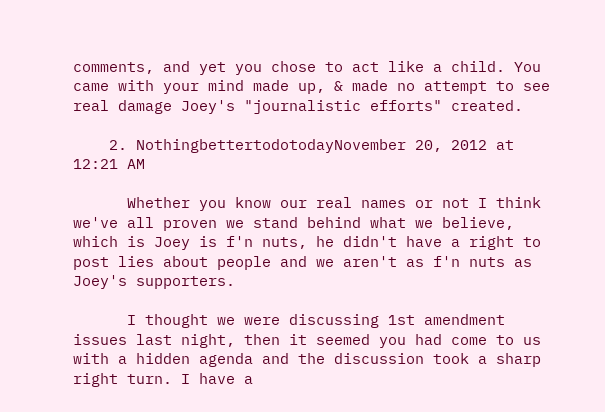comments, and yet you chose to act like a child. You came with your mind made up, & made no attempt to see real damage Joey's "journalistic efforts" created.

    2. NothingbettertodotodayNovember 20, 2012 at 12:21 AM

      Whether you know our real names or not I think we've all proven we stand behind what we believe, which is Joey is f'n nuts, he didn't have a right to post lies about people and we aren't as f'n nuts as Joey's supporters.

      I thought we were discussing 1st amendment issues last night, then it seemed you had come to us with a hidden agenda and the discussion took a sharp right turn. I have a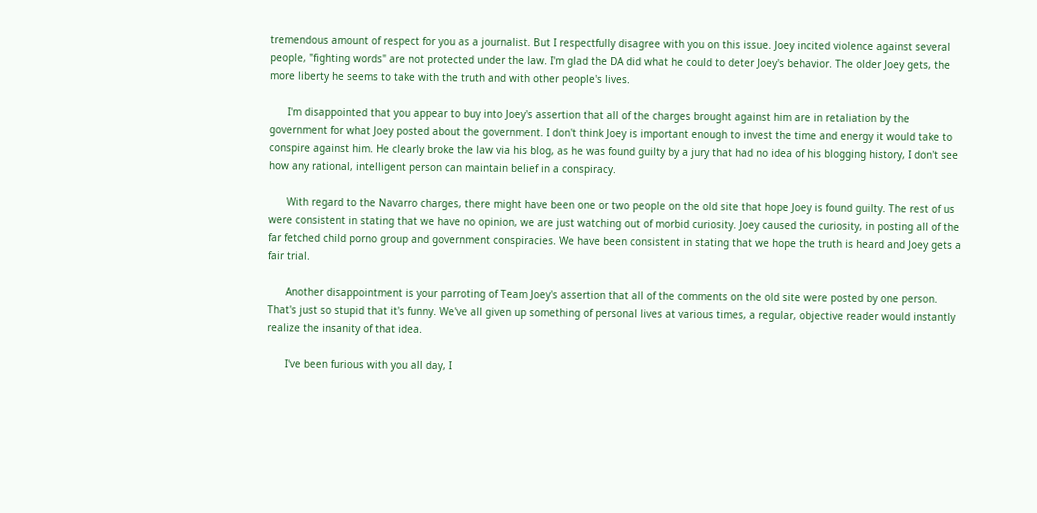tremendous amount of respect for you as a journalist. But I respectfully disagree with you on this issue. Joey incited violence against several people, "fighting words" are not protected under the law. I'm glad the DA did what he could to deter Joey's behavior. The older Joey gets, the more liberty he seems to take with the truth and with other people's lives.

      I'm disappointed that you appear to buy into Joey's assertion that all of the charges brought against him are in retaliation by the government for what Joey posted about the government. I don't think Joey is important enough to invest the time and energy it would take to conspire against him. He clearly broke the law via his blog, as he was found guilty by a jury that had no idea of his blogging history, I don't see how any rational, intelligent person can maintain belief in a conspiracy.

      With regard to the Navarro charges, there might have been one or two people on the old site that hope Joey is found guilty. The rest of us were consistent in stating that we have no opinion, we are just watching out of morbid curiosity. Joey caused the curiosity, in posting all of the far fetched child porno group and government conspiracies. We have been consistent in stating that we hope the truth is heard and Joey gets a fair trial.

      Another disappointment is your parroting of Team Joey's assertion that all of the comments on the old site were posted by one person. That's just so stupid that it's funny. We've all given up something of personal lives at various times, a regular, objective reader would instantly realize the insanity of that idea.

      I've been furious with you all day, I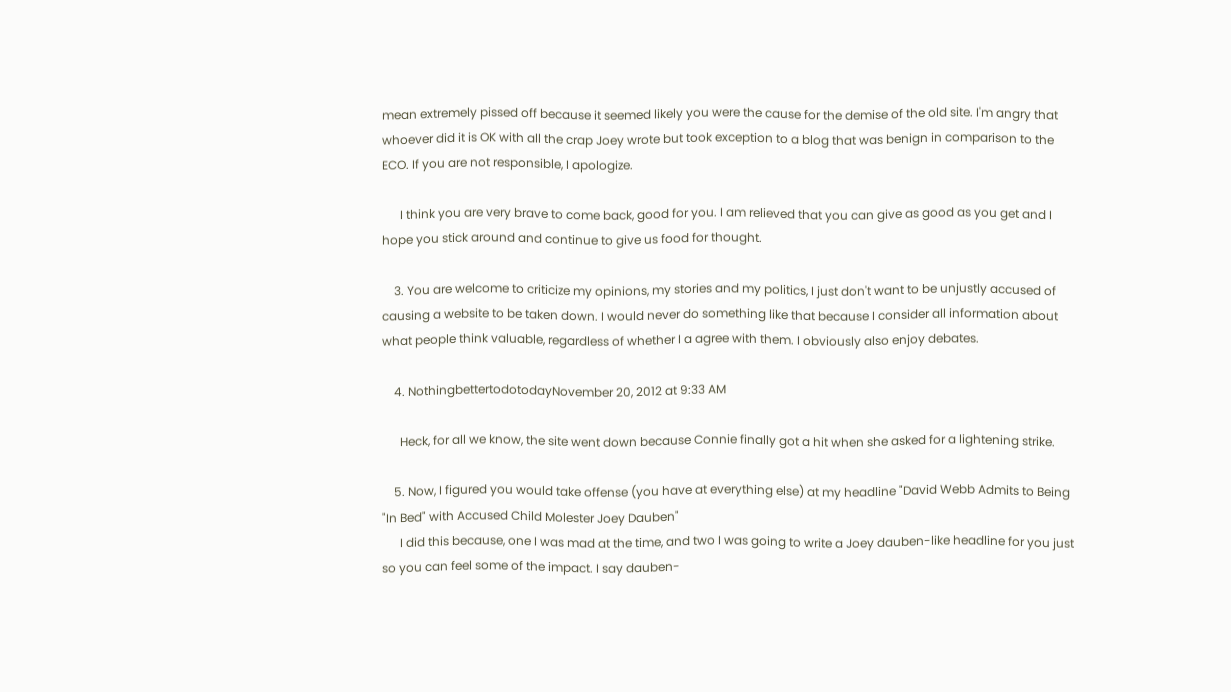mean extremely pissed off because it seemed likely you were the cause for the demise of the old site. I'm angry that whoever did it is OK with all the crap Joey wrote but took exception to a blog that was benign in comparison to the ECO. If you are not responsible, I apologize.

      I think you are very brave to come back, good for you. I am relieved that you can give as good as you get and I hope you stick around and continue to give us food for thought.

    3. You are welcome to criticize my opinions, my stories and my politics, I just don't want to be unjustly accused of causing a website to be taken down. I would never do something like that because I consider all information about what people think valuable, regardless of whether I a agree with them. I obviously also enjoy debates.

    4. NothingbettertodotodayNovember 20, 2012 at 9:33 AM

      Heck, for all we know, the site went down because Connie finally got a hit when she asked for a lightening strike.

    5. Now, I figured you would take offense (you have at everything else) at my headline "David Webb Admits to Being "In Bed" with Accused Child Molester Joey Dauben"
      I did this because, one I was mad at the time, and two I was going to write a Joey dauben-like headline for you just so you can feel some of the impact. I say dauben-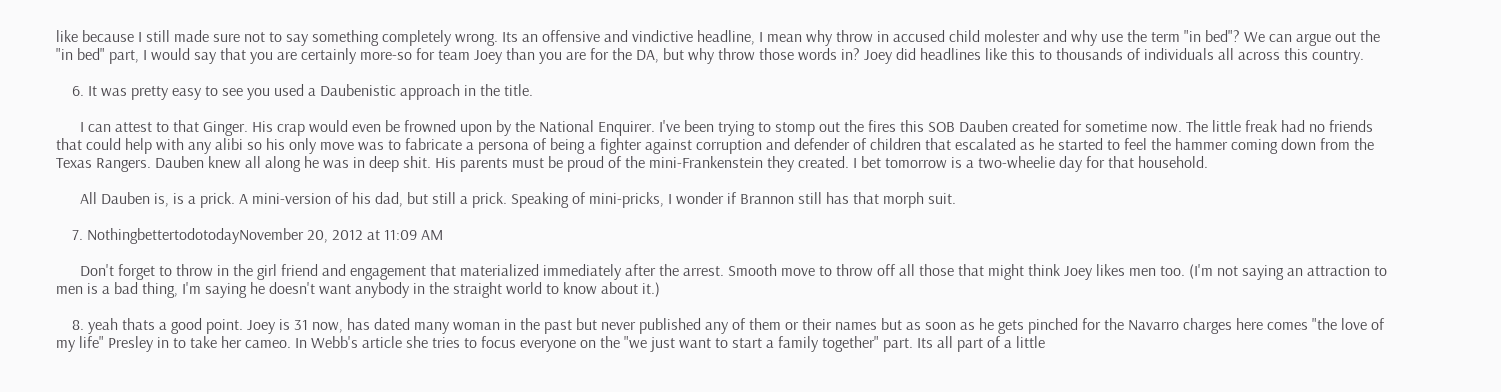like because I still made sure not to say something completely wrong. Its an offensive and vindictive headline, I mean why throw in accused child molester and why use the term "in bed"? We can argue out the "in bed" part, I would say that you are certainly more-so for team Joey than you are for the DA, but why throw those words in? Joey did headlines like this to thousands of individuals all across this country.

    6. It was pretty easy to see you used a Daubenistic approach in the title.

      I can attest to that Ginger. His crap would even be frowned upon by the National Enquirer. I've been trying to stomp out the fires this SOB Dauben created for sometime now. The little freak had no friends that could help with any alibi so his only move was to fabricate a persona of being a fighter against corruption and defender of children that escalated as he started to feel the hammer coming down from the Texas Rangers. Dauben knew all along he was in deep shit. His parents must be proud of the mini-Frankenstein they created. I bet tomorrow is a two-wheelie day for that household.

      All Dauben is, is a prick. A mini-version of his dad, but still a prick. Speaking of mini-pricks, I wonder if Brannon still has that morph suit.

    7. NothingbettertodotodayNovember 20, 2012 at 11:09 AM

      Don't forget to throw in the girl friend and engagement that materialized immediately after the arrest. Smooth move to throw off all those that might think Joey likes men too. (I'm not saying an attraction to men is a bad thing, I'm saying he doesn't want anybody in the straight world to know about it.)

    8. yeah thats a good point. Joey is 31 now, has dated many woman in the past but never published any of them or their names but as soon as he gets pinched for the Navarro charges here comes "the love of my life" Presley in to take her cameo. In Webb's article she tries to focus everyone on the "we just want to start a family together" part. Its all part of a little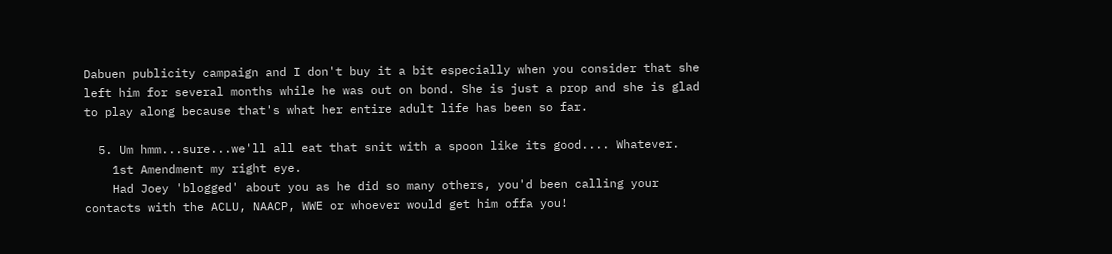Dabuen publicity campaign and I don't buy it a bit especially when you consider that she left him for several months while he was out on bond. She is just a prop and she is glad to play along because that's what her entire adult life has been so far.

  5. Um hmm...sure...we'll all eat that snit with a spoon like its good.... Whatever.
    1st Amendment my right eye.
    Had Joey 'blogged' about you as he did so many others, you'd been calling your contacts with the ACLU, NAACP, WWE or whoever would get him offa you!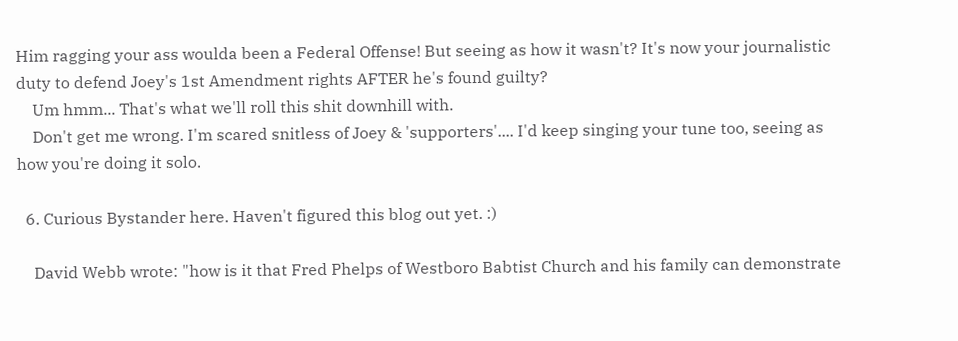Him ragging your ass woulda been a Federal Offense! But seeing as how it wasn't? It's now your journalistic duty to defend Joey's 1st Amendment rights AFTER he's found guilty?
    Um hmm... That's what we'll roll this shit downhill with.
    Don't get me wrong. I'm scared snitless of Joey & 'supporters'.... I'd keep singing your tune too, seeing as how you're doing it solo.

  6. Curious Bystander here. Haven't figured this blog out yet. :)

    David Webb wrote: "how is it that Fred Phelps of Westboro Babtist Church and his family can demonstrate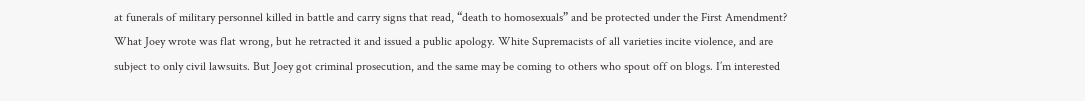at funerals of military personnel killed in battle and carry signs that read, “death to homosexuals” and be protected under the First Amendment? What Joey wrote was flat wrong, but he retracted it and issued a public apology. White Supremacists of all varieties incite violence, and are subject to only civil lawsuits. But Joey got criminal prosecution, and the same may be coming to others who spout off on blogs. I’m interested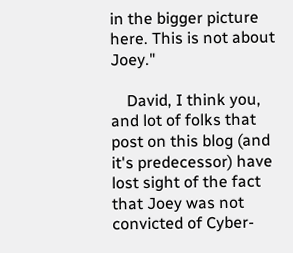in the bigger picture here. This is not about Joey."

    David, I think you, and lot of folks that post on this blog (and it's predecessor) have lost sight of the fact that Joey was not convicted of Cyber-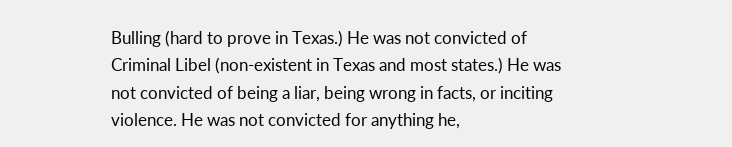Bulling (hard to prove in Texas.) He was not convicted of Criminal Libel (non-existent in Texas and most states.) He was not convicted of being a liar, being wrong in facts, or inciting violence. He was not convicted for anything he,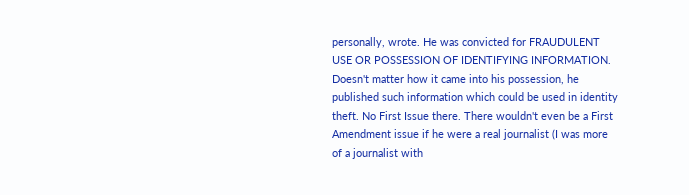personally, wrote. He was convicted for FRAUDULENT USE OR POSSESSION OF IDENTIFYING INFORMATION. Doesn't matter how it came into his possession, he published such information which could be used in identity theft. No First Issue there. There wouldn't even be a First Amendment issue if he were a real journalist (I was more of a journalist with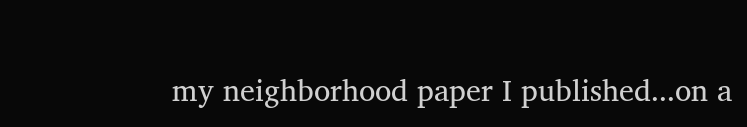my neighborhood paper I published...on a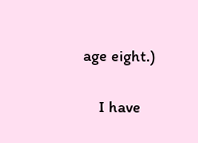age eight.)

    I have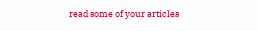read some of your articles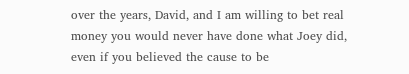over the years, David, and I am willing to bet real money you would never have done what Joey did, even if you believed the cause to be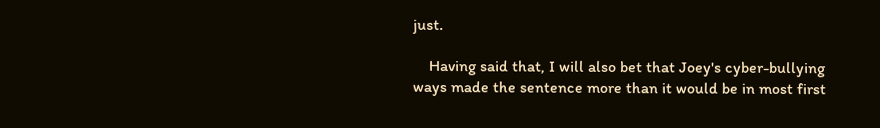just.

    Having said that, I will also bet that Joey's cyber-bullying ways made the sentence more than it would be in most first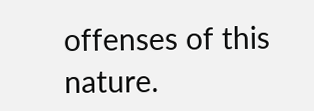offenses of this nature.